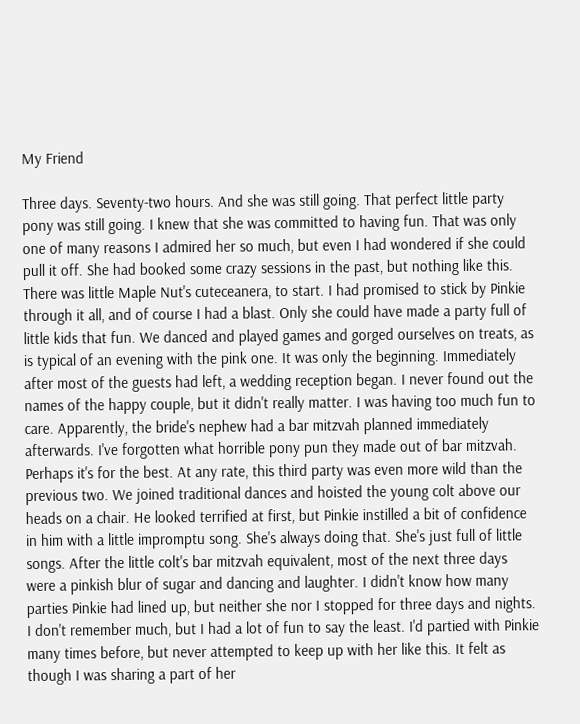My Friend

Three days. Seventy-two hours. And she was still going. That perfect little party pony was still going. I knew that she was committed to having fun. That was only one of many reasons I admired her so much, but even I had wondered if she could pull it off. She had booked some crazy sessions in the past, but nothing like this. There was little Maple Nut's cuteceanera, to start. I had promised to stick by Pinkie through it all, and of course I had a blast. Only she could have made a party full of little kids that fun. We danced and played games and gorged ourselves on treats, as is typical of an evening with the pink one. It was only the beginning. Immediately after most of the guests had left, a wedding reception began. I never found out the names of the happy couple, but it didn't really matter. I was having too much fun to care. Apparently, the bride's nephew had a bar mitzvah planned immediately afterwards. I've forgotten what horrible pony pun they made out of bar mitzvah. Perhaps it's for the best. At any rate, this third party was even more wild than the previous two. We joined traditional dances and hoisted the young colt above our heads on a chair. He looked terrified at first, but Pinkie instilled a bit of confidence in him with a little impromptu song. She's always doing that. She's just full of little songs. After the little colt's bar mitzvah equivalent, most of the next three days were a pinkish blur of sugar and dancing and laughter. I didn't know how many parties Pinkie had lined up, but neither she nor I stopped for three days and nights. I don't remember much, but I had a lot of fun to say the least. I'd partied with Pinkie many times before, but never attempted to keep up with her like this. It felt as though I was sharing a part of her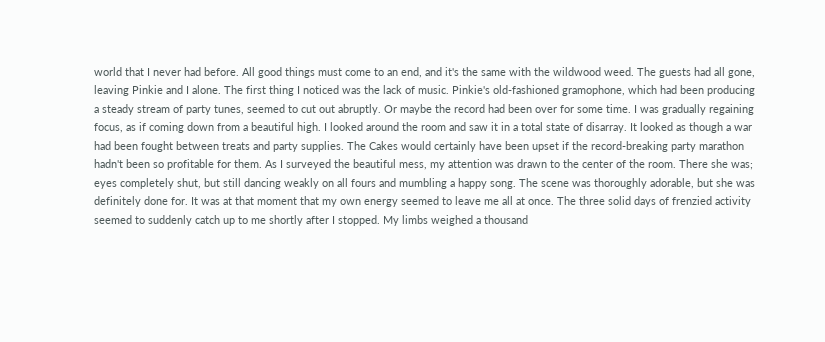world that I never had before. All good things must come to an end, and it's the same with the wildwood weed. The guests had all gone, leaving Pinkie and I alone. The first thing I noticed was the lack of music. Pinkie's old-fashioned gramophone, which had been producing a steady stream of party tunes, seemed to cut out abruptly. Or maybe the record had been over for some time. I was gradually regaining focus, as if coming down from a beautiful high. I looked around the room and saw it in a total state of disarray. It looked as though a war had been fought between treats and party supplies. The Cakes would certainly have been upset if the record-breaking party marathon hadn't been so profitable for them. As I surveyed the beautiful mess, my attention was drawn to the center of the room. There she was; eyes completely shut, but still dancing weakly on all fours and mumbling a happy song. The scene was thoroughly adorable, but she was definitely done for. It was at that moment that my own energy seemed to leave me all at once. The three solid days of frenzied activity seemed to suddenly catch up to me shortly after I stopped. My limbs weighed a thousand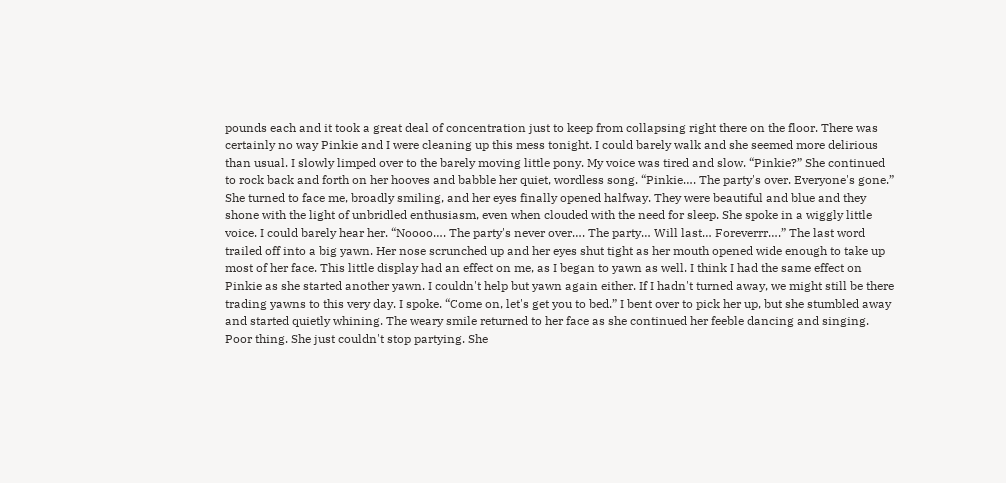pounds each and it took a great deal of concentration just to keep from collapsing right there on the floor. There was certainly no way Pinkie and I were cleaning up this mess tonight. I could barely walk and she seemed more delirious than usual. I slowly limped over to the barely moving little pony. My voice was tired and slow. “Pinkie?” She continued to rock back and forth on her hooves and babble her quiet, wordless song. “Pinkie…. The party's over. Everyone's gone.” She turned to face me, broadly smiling, and her eyes finally opened halfway. They were beautiful and blue and they shone with the light of unbridled enthusiasm, even when clouded with the need for sleep. She spoke in a wiggly little voice. I could barely hear her. “Noooo…. The party's never over…. The party… Will last… Foreverrr….” The last word trailed off into a big yawn. Her nose scrunched up and her eyes shut tight as her mouth opened wide enough to take up most of her face. This little display had an effect on me, as I began to yawn as well. I think I had the same effect on Pinkie as she started another yawn. I couldn't help but yawn again either. If I hadn't turned away, we might still be there trading yawns to this very day. I spoke. “Come on, let's get you to bed.” I bent over to pick her up, but she stumbled away and started quietly whining. The weary smile returned to her face as she continued her feeble dancing and singing. Poor thing. She just couldn't stop partying. She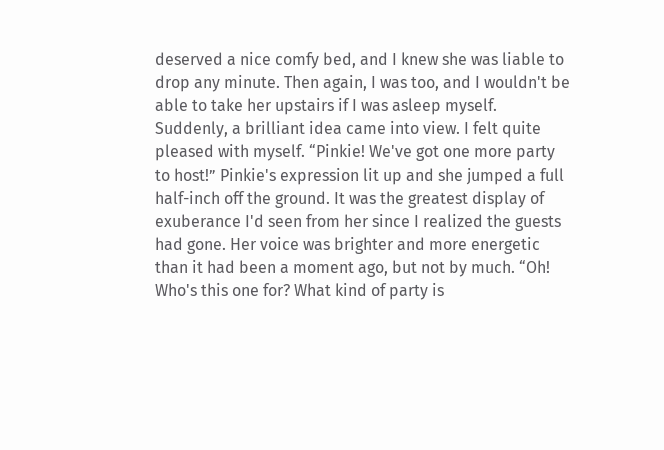deserved a nice comfy bed, and I knew she was liable to drop any minute. Then again, I was too, and I wouldn't be able to take her upstairs if I was asleep myself. Suddenly, a brilliant idea came into view. I felt quite pleased with myself. “Pinkie! We've got one more party to host!” Pinkie's expression lit up and she jumped a full half-inch off the ground. It was the greatest display of exuberance I'd seen from her since I realized the guests had gone. Her voice was brighter and more energetic than it had been a moment ago, but not by much. “Oh! Who's this one for? What kind of party is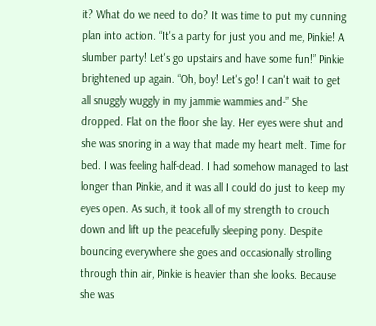it? What do we need to do? It was time to put my cunning plan into action. “It's a party for just you and me, Pinkie! A slumber party! Let's go upstairs and have some fun!” Pinkie brightened up again. “Oh, boy! Let's go! I can't wait to get all snuggly wuggly in my jammie wammies and-” She dropped. Flat on the floor she lay. Her eyes were shut and she was snoring in a way that made my heart melt. Time for bed. I was feeling half-dead. I had somehow managed to last longer than Pinkie, and it was all I could do just to keep my eyes open. As such, it took all of my strength to crouch down and lift up the peacefully sleeping pony. Despite bouncing everywhere she goes and occasionally strolling through thin air, Pinkie is heavier than she looks. Because she was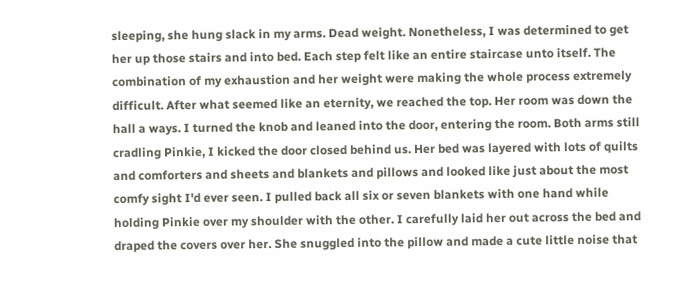sleeping, she hung slack in my arms. Dead weight. Nonetheless, I was determined to get her up those stairs and into bed. Each step felt like an entire staircase unto itself. The combination of my exhaustion and her weight were making the whole process extremely difficult. After what seemed like an eternity, we reached the top. Her room was down the hall a ways. I turned the knob and leaned into the door, entering the room. Both arms still cradling Pinkie, I kicked the door closed behind us. Her bed was layered with lots of quilts and comforters and sheets and blankets and pillows and looked like just about the most comfy sight I'd ever seen. I pulled back all six or seven blankets with one hand while holding Pinkie over my shoulder with the other. I carefully laid her out across the bed and draped the covers over her. She snuggled into the pillow and made a cute little noise that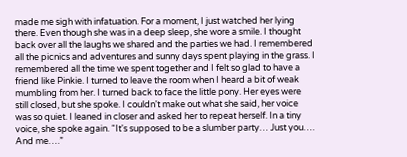made me sigh with infatuation. For a moment, I just watched her lying there. Even though she was in a deep sleep, she wore a smile. I thought back over all the laughs we shared and the parties we had. I remembered all the picnics and adventures and sunny days spent playing in the grass. I remembered all the time we spent together and I felt so glad to have a friend like Pinkie. I turned to leave the room when I heard a bit of weak mumbling from her. I turned back to face the little pony. Her eyes were still closed, but she spoke. I couldn't make out what she said, her voice was so quiet. I leaned in closer and asked her to repeat herself. In a tiny voice, she spoke again. “It's supposed to be a slumber party… Just you…. And me….”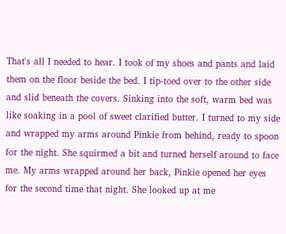That's all I needed to hear. I took of my shoes and pants and laid them on the floor beside the bed. I tip-toed over to the other side and slid beneath the covers. Sinking into the soft, warm bed was like soaking in a pool of sweet clarified butter. I turned to my side and wrapped my arms around Pinkie from behind, ready to spoon for the night. She squirmed a bit and turned herself around to face me. My arms wrapped around her back, Pinkie opened her eyes for the second time that night. She looked up at me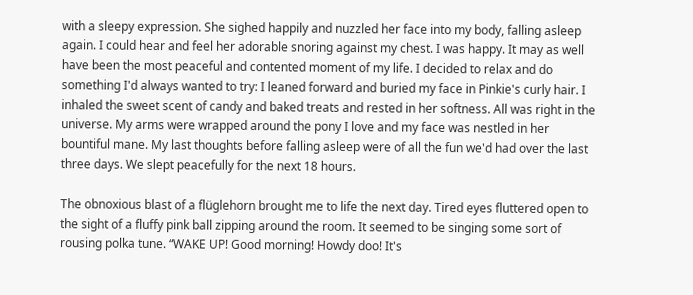with a sleepy expression. She sighed happily and nuzzled her face into my body, falling asleep again. I could hear and feel her adorable snoring against my chest. I was happy. It may as well have been the most peaceful and contented moment of my life. I decided to relax and do something I'd always wanted to try: I leaned forward and buried my face in Pinkie's curly hair. I inhaled the sweet scent of candy and baked treats and rested in her softness. All was right in the universe. My arms were wrapped around the pony I love and my face was nestled in her bountiful mane. My last thoughts before falling asleep were of all the fun we'd had over the last three days. We slept peacefully for the next 18 hours.

The obnoxious blast of a flüglehorn brought me to life the next day. Tired eyes fluttered open to the sight of a fluffy pink ball zipping around the room. It seemed to be singing some sort of rousing polka tune. “WAKE UP! Good morning! Howdy doo! It's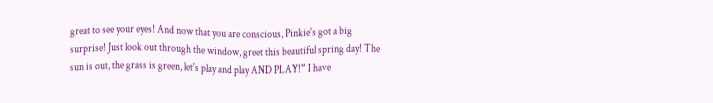great to see your eyes! And now that you are conscious, Pinkie's got a big surprise! Just look out through the window, greet this beautiful spring day! The sun is out, the grass is green, let's play and play AND PLAY!” I have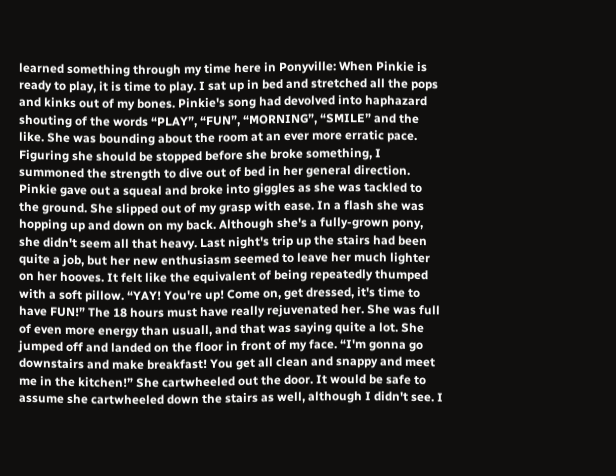learned something through my time here in Ponyville: When Pinkie is ready to play, it is time to play. I sat up in bed and stretched all the pops and kinks out of my bones. Pinkie's song had devolved into haphazard shouting of the words “PLAY”, “FUN”, “MORNING”, “SMILE” and the like. She was bounding about the room at an ever more erratic pace. Figuring she should be stopped before she broke something, I summoned the strength to dive out of bed in her general direction. Pinkie gave out a squeal and broke into giggles as she was tackled to the ground. She slipped out of my grasp with ease. In a flash she was hopping up and down on my back. Although she's a fully-grown pony, she didn't seem all that heavy. Last night's trip up the stairs had been quite a job, but her new enthusiasm seemed to leave her much lighter on her hooves. It felt like the equivalent of being repeatedly thumped with a soft pillow. “YAY! You're up! Come on, get dressed, it's time to have FUN!” The 18 hours must have really rejuvenated her. She was full of even more energy than usuall, and that was saying quite a lot. She jumped off and landed on the floor in front of my face. “I'm gonna go downstairs and make breakfast! You get all clean and snappy and meet me in the kitchen!” She cartwheeled out the door. It would be safe to assume she cartwheeled down the stairs as well, although I didn't see. I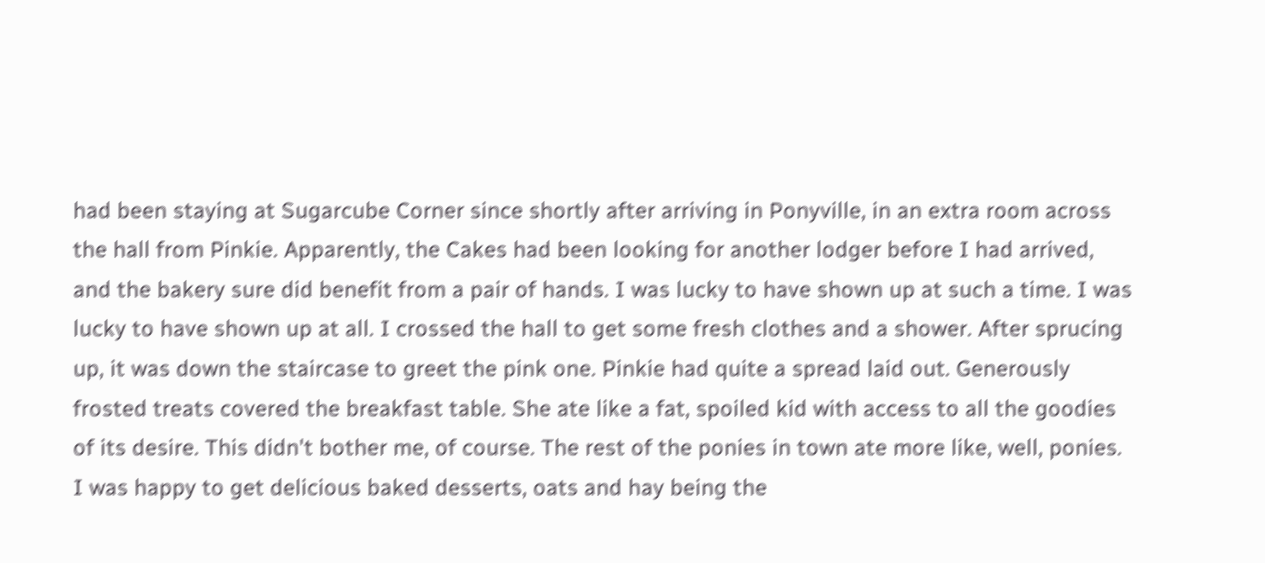had been staying at Sugarcube Corner since shortly after arriving in Ponyville, in an extra room across the hall from Pinkie. Apparently, the Cakes had been looking for another lodger before I had arrived, and the bakery sure did benefit from a pair of hands. I was lucky to have shown up at such a time. I was lucky to have shown up at all. I crossed the hall to get some fresh clothes and a shower. After sprucing up, it was down the staircase to greet the pink one. Pinkie had quite a spread laid out. Generously frosted treats covered the breakfast table. She ate like a fat, spoiled kid with access to all the goodies of its desire. This didn't bother me, of course. The rest of the ponies in town ate more like, well, ponies. I was happy to get delicious baked desserts, oats and hay being the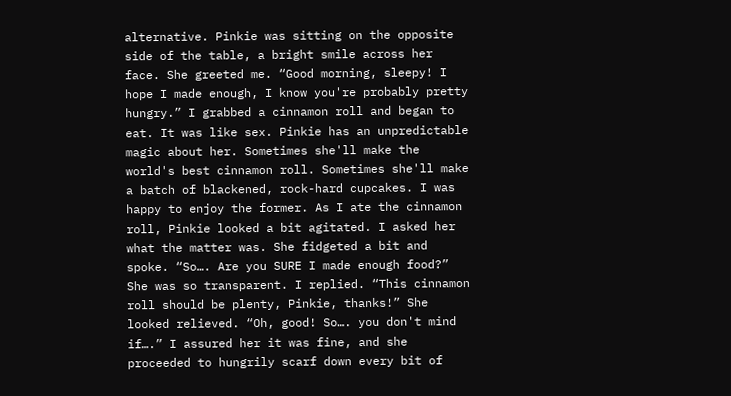alternative. Pinkie was sitting on the opposite side of the table, a bright smile across her face. She greeted me. “Good morning, sleepy! I hope I made enough, I know you're probably pretty hungry.” I grabbed a cinnamon roll and began to eat. It was like sex. Pinkie has an unpredictable magic about her. Sometimes she'll make the world's best cinnamon roll. Sometimes she'll make a batch of blackened, rock-hard cupcakes. I was happy to enjoy the former. As I ate the cinnamon roll, Pinkie looked a bit agitated. I asked her what the matter was. She fidgeted a bit and spoke. “So…. Are you SURE I made enough food?” She was so transparent. I replied. “This cinnamon roll should be plenty, Pinkie, thanks!” She looked relieved. “Oh, good! So…. you don't mind if….” I assured her it was fine, and she proceeded to hungrily scarf down every bit of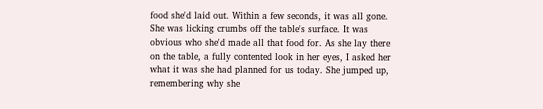food she'd laid out. Within a few seconds, it was all gone. She was licking crumbs off the table's surface. It was obvious who she'd made all that food for. As she lay there on the table, a fully contented look in her eyes, I asked her what it was she had planned for us today. She jumped up, remembering why she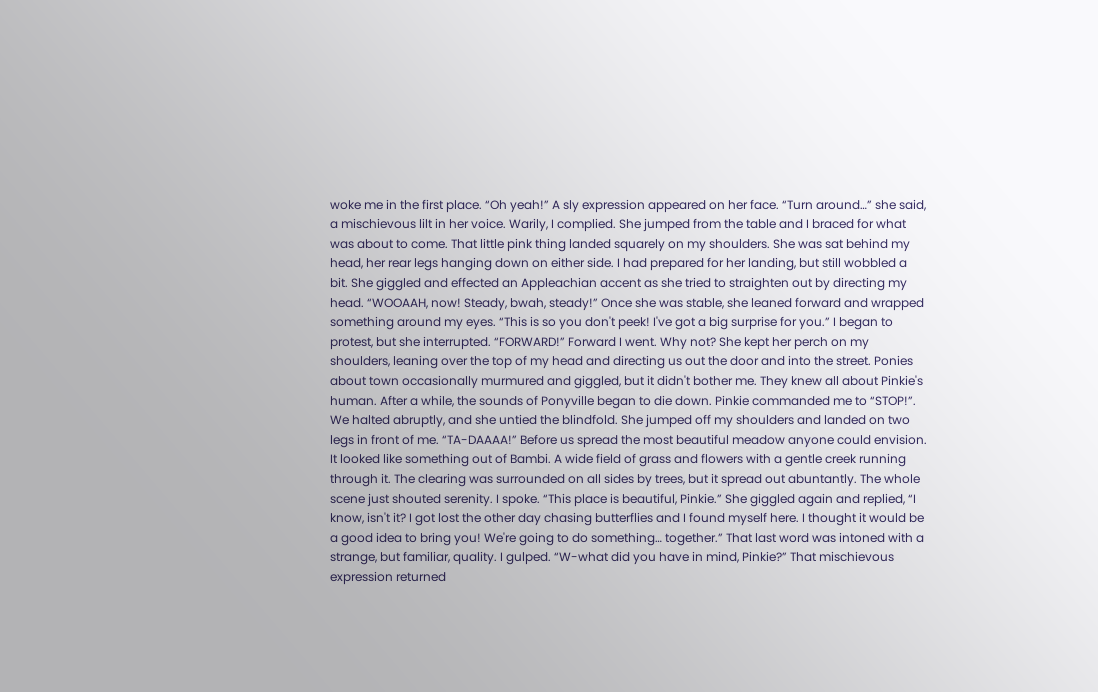woke me in the first place. “Oh yeah!” A sly expression appeared on her face. “Turn around…” she said, a mischievous lilt in her voice. Warily, I complied. She jumped from the table and I braced for what was about to come. That little pink thing landed squarely on my shoulders. She was sat behind my head, her rear legs hanging down on either side. I had prepared for her landing, but still wobbled a bit. She giggled and effected an Appleachian accent as she tried to straighten out by directing my head. “WOOAAH, now! Steady, bwah, steady!” Once she was stable, she leaned forward and wrapped something around my eyes. “This is so you don't peek! I've got a big surprise for you.” I began to protest, but she interrupted. “FORWARD!” Forward I went. Why not? She kept her perch on my shoulders, leaning over the top of my head and directing us out the door and into the street. Ponies about town occasionally murmured and giggled, but it didn't bother me. They knew all about Pinkie's human. After a while, the sounds of Ponyville began to die down. Pinkie commanded me to “STOP!”. We halted abruptly, and she untied the blindfold. She jumped off my shoulders and landed on two legs in front of me. “TA-DAAAA!” Before us spread the most beautiful meadow anyone could envision. It looked like something out of Bambi. A wide field of grass and flowers with a gentle creek running through it. The clearing was surrounded on all sides by trees, but it spread out abuntantly. The whole scene just shouted serenity. I spoke. “This place is beautiful, Pinkie.” She giggled again and replied, “I know, isn't it? I got lost the other day chasing butterflies and I found myself here. I thought it would be a good idea to bring you! We're going to do something… together.” That last word was intoned with a strange, but familiar, quality. I gulped. “W-what did you have in mind, Pinkie?” That mischievous expression returned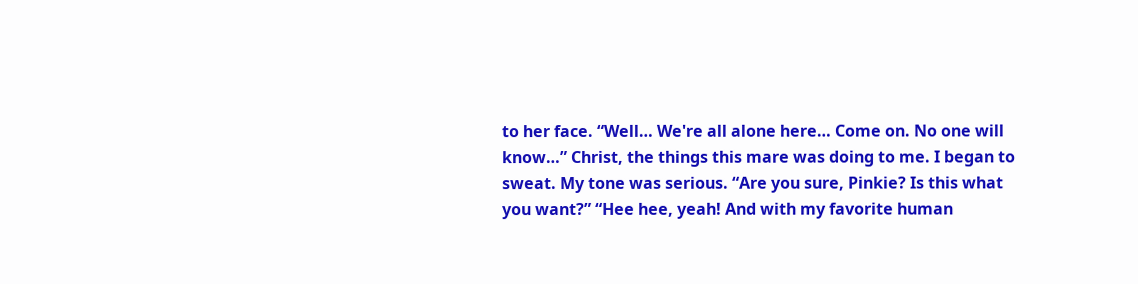to her face. “Well… We're all alone here… Come on. No one will know…” Christ, the things this mare was doing to me. I began to sweat. My tone was serious. “Are you sure, Pinkie? Is this what you want?” “Hee hee, yeah! And with my favorite human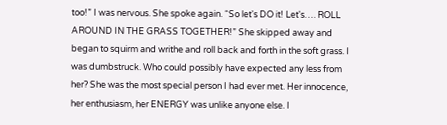too!” I was nervous. She spoke again. “So let's DO it! Let's…. ROLL AROUND IN THE GRASS TOGETHER!” She skipped away and began to squirm and writhe and roll back and forth in the soft grass. I was dumbstruck. Who could possibly have expected any less from her? She was the most special person I had ever met. Her innocence, her enthusiasm, her ENERGY was unlike anyone else. I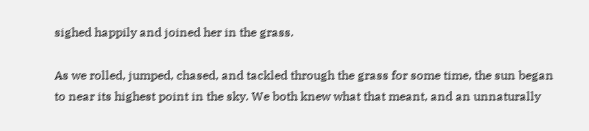sighed happily and joined her in the grass.

As we rolled, jumped, chased, and tackled through the grass for some time, the sun began to near its highest point in the sky. We both knew what that meant, and an unnaturally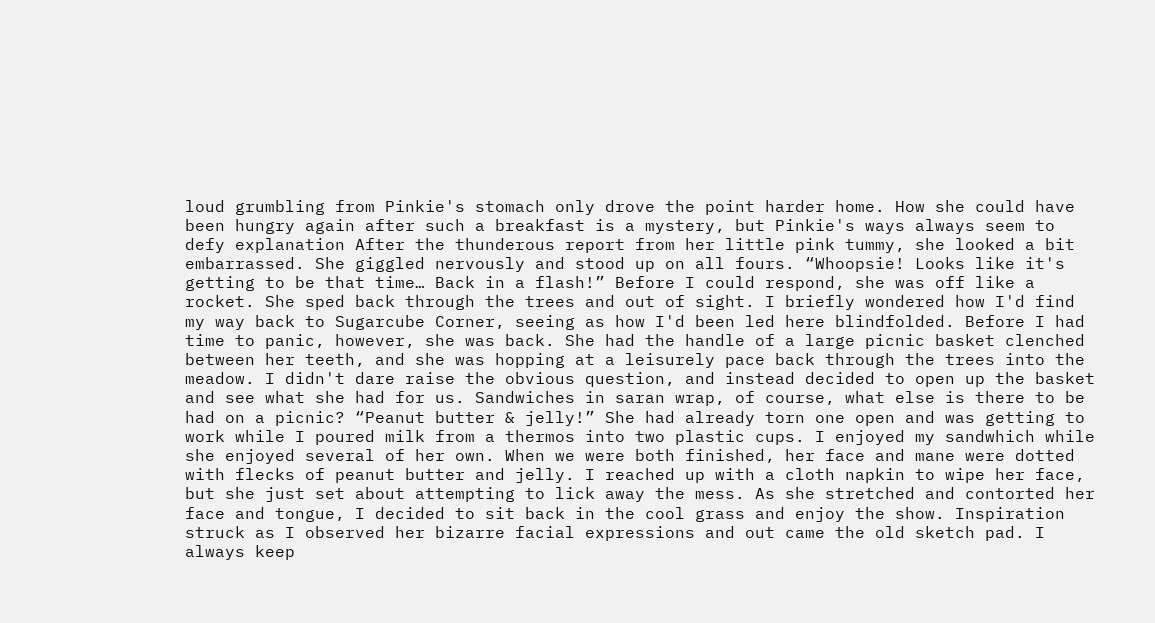loud grumbling from Pinkie's stomach only drove the point harder home. How she could have been hungry again after such a breakfast is a mystery, but Pinkie's ways always seem to defy explanation After the thunderous report from her little pink tummy, she looked a bit embarrassed. She giggled nervously and stood up on all fours. “Whoopsie! Looks like it's getting to be that time… Back in a flash!” Before I could respond, she was off like a rocket. She sped back through the trees and out of sight. I briefly wondered how I'd find my way back to Sugarcube Corner, seeing as how I'd been led here blindfolded. Before I had time to panic, however, she was back. She had the handle of a large picnic basket clenched between her teeth, and she was hopping at a leisurely pace back through the trees into the meadow. I didn't dare raise the obvious question, and instead decided to open up the basket and see what she had for us. Sandwiches in saran wrap, of course, what else is there to be had on a picnic? “Peanut butter & jelly!” She had already torn one open and was getting to work while I poured milk from a thermos into two plastic cups. I enjoyed my sandwhich while she enjoyed several of her own. When we were both finished, her face and mane were dotted with flecks of peanut butter and jelly. I reached up with a cloth napkin to wipe her face, but she just set about attempting to lick away the mess. As she stretched and contorted her face and tongue, I decided to sit back in the cool grass and enjoy the show. Inspiration struck as I observed her bizarre facial expressions and out came the old sketch pad. I always keep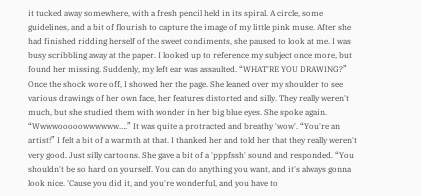it tucked away somewhere, with a fresh pencil held in its spiral. A circle, some guidelines, and a bit of flourish to capture the image of my little pink muse. After she had finished ridding herself of the sweet condiments, she paused to look at me. I was busy scribbling away at the paper. I looked up to reference my subject once more, but found her missing. Suddenly, my left ear was assaulted. “WHAT'RE YOU DRAWING?” Once the shock wore off, I showed her the page. She leaned over my shoulder to see various drawings of her own face, her features distorted and silly. They really weren't much, but she studied them with wonder in her big blue eyes. She spoke again. “Wwwwooooowwwwww….” It was quite a protracted and breathy 'wow'. “You're an artist!” I felt a bit of a warmth at that. I thanked her and told her that they really weren't very good. Just silly cartoons. She gave a bit of a 'pppfssh' sound and responded. “You shouldn't be so hard on yourself. You can do anything you want, and it's always gonna look nice. 'Cause you did it, and you're wonderful, and you have to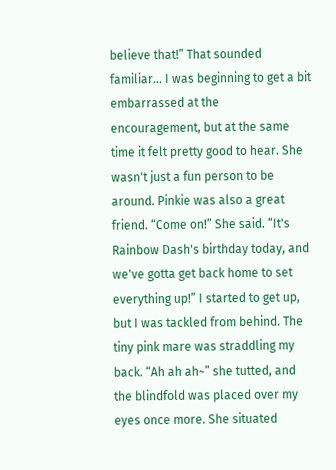believe that!” That sounded familiar… I was beginning to get a bit embarrassed at the encouragement, but at the same time it felt pretty good to hear. She wasn't just a fun person to be around. Pinkie was also a great friend. “Come on!” She said. “It's Rainbow Dash's birthday today, and we've gotta get back home to set everything up!” I started to get up, but I was tackled from behind. The tiny pink mare was straddling my back. “Ah ah ah~” she tutted, and the blindfold was placed over my eyes once more. She situated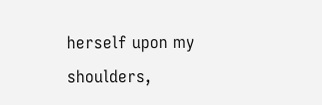herself upon my shoulders,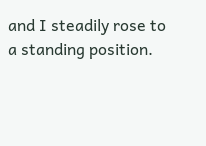and I steadily rose to a standing position.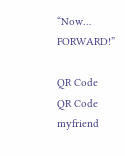“Now… FORWARD!”

QR Code
QR Code myfriend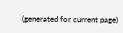(generated for current page)